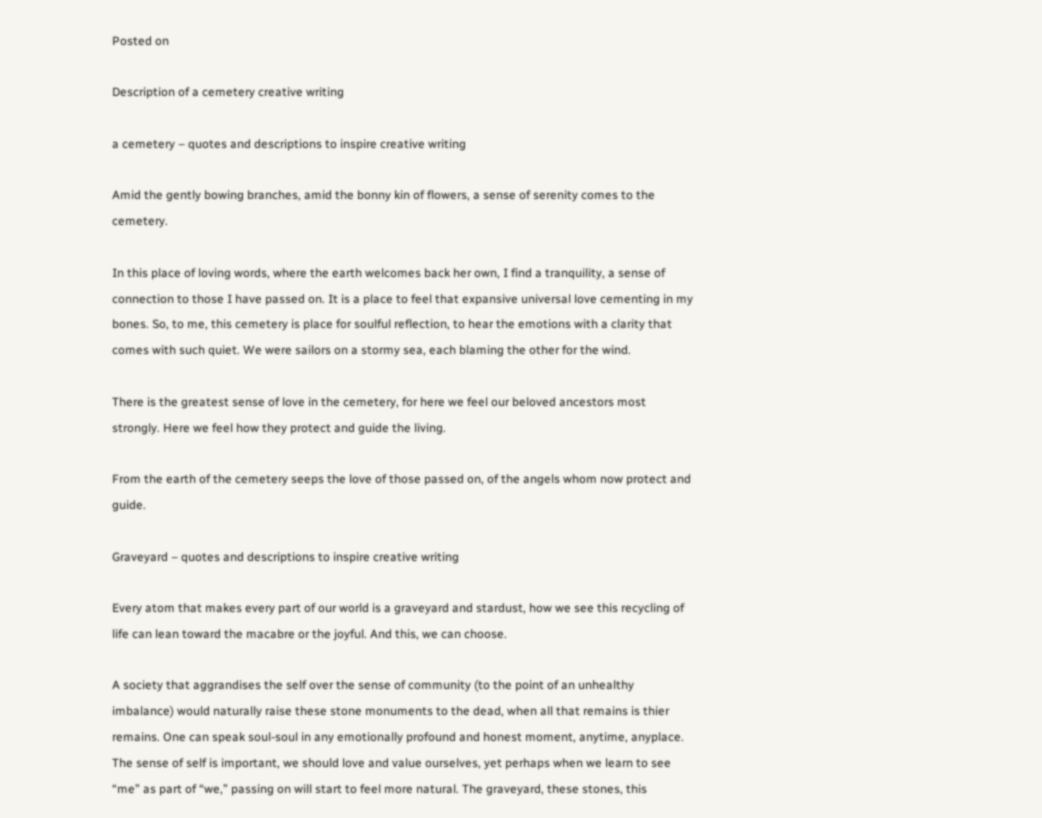Posted on

Description of a cemetery creative writing

a cemetery – quotes and descriptions to inspire creative writing

Amid the gently bowing branches, amid the bonny kin of flowers, a sense of serenity comes to the cemetery.

In this place of loving words, where the earth welcomes back her own, I find a tranquility, a sense of connection to those I have passed on. It is a place to feel that expansive universal love cementing in my bones. So, to me, this cemetery is place for soulful reflection, to hear the emotions with a clarity that comes with such quiet. We were sailors on a stormy sea, each blaming the other for the wind.

There is the greatest sense of love in the cemetery, for here we feel our beloved ancestors most strongly. Here we feel how they protect and guide the living.

From the earth of the cemetery seeps the love of those passed on, of the angels whom now protect and guide.

Graveyard – quotes and descriptions to inspire creative writing

Every atom that makes every part of our world is a graveyard and stardust, how we see this recycling of life can lean toward the macabre or the joyful. And this, we can choose.

A society that aggrandises the self over the sense of community (to the point of an unhealthy imbalance) would naturally raise these stone monuments to the dead, when all that remains is thier remains. One can speak soul-soul in any emotionally profound and honest moment, anytime, anyplace. The sense of self is important, we should love and value ourselves, yet perhaps when we learn to see “me” as part of “we,” passing on will start to feel more natural. The graveyard, these stones, this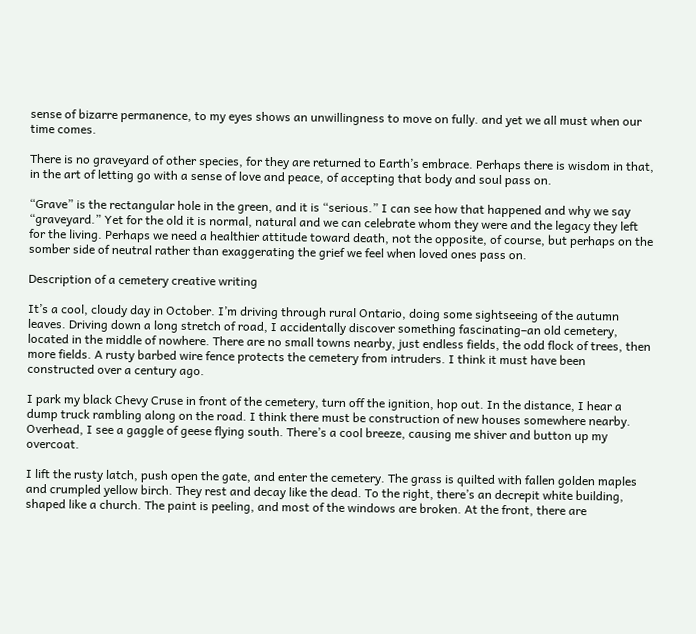sense of bizarre permanence, to my eyes shows an unwillingness to move on fully. and yet we all must when our time comes.

There is no graveyard of other species, for they are returned to Earth’s embrace. Perhaps there is wisdom in that, in the art of letting go with a sense of love and peace, of accepting that body and soul pass on.

“Grave” is the rectangular hole in the green, and it is “serious.” I can see how that happened and why we say “graveyard.” Yet for the old it is normal, natural and we can celebrate whom they were and the legacy they left for the living. Perhaps we need a healthier attitude toward death, not the opposite, of course, but perhaps on the somber side of neutral rather than exaggerating the grief we feel when loved ones pass on.

Description of a cemetery creative writing

It’s a cool, cloudy day in October. I’m driving through rural Ontario, doing some sightseeing of the autumn leaves. Driving down a long stretch of road, I accidentally discover something fascinating–an old cemetery, located in the middle of nowhere. There are no small towns nearby, just endless fields, the odd flock of trees, then more fields. A rusty barbed wire fence protects the cemetery from intruders. I think it must have been constructed over a century ago.

I park my black Chevy Cruse in front of the cemetery, turn off the ignition, hop out. In the distance, I hear a dump truck rambling along on the road. I think there must be construction of new houses somewhere nearby. Overhead, I see a gaggle of geese flying south. There’s a cool breeze, causing me shiver and button up my overcoat.

I lift the rusty latch, push open the gate, and enter the cemetery. The grass is quilted with fallen golden maples and crumpled yellow birch. They rest and decay like the dead. To the right, there’s an decrepit white building, shaped like a church. The paint is peeling, and most of the windows are broken. At the front, there are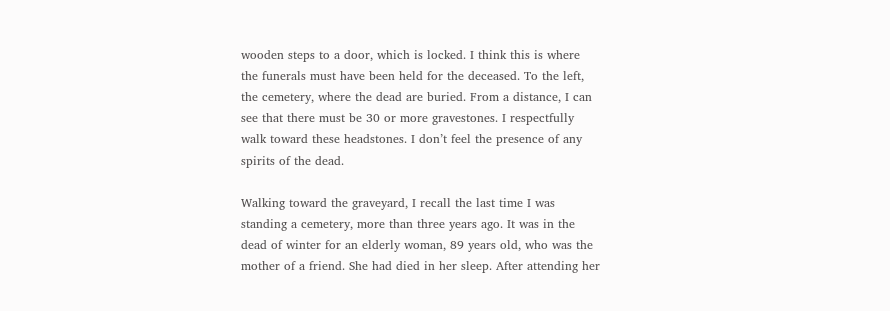wooden steps to a door, which is locked. I think this is where the funerals must have been held for the deceased. To the left, the cemetery, where the dead are buried. From a distance, I can see that there must be 30 or more gravestones. I respectfully walk toward these headstones. I don’t feel the presence of any spirits of the dead.

Walking toward the graveyard, I recall the last time I was standing a cemetery, more than three years ago. It was in the dead of winter for an elderly woman, 89 years old, who was the mother of a friend. She had died in her sleep. After attending her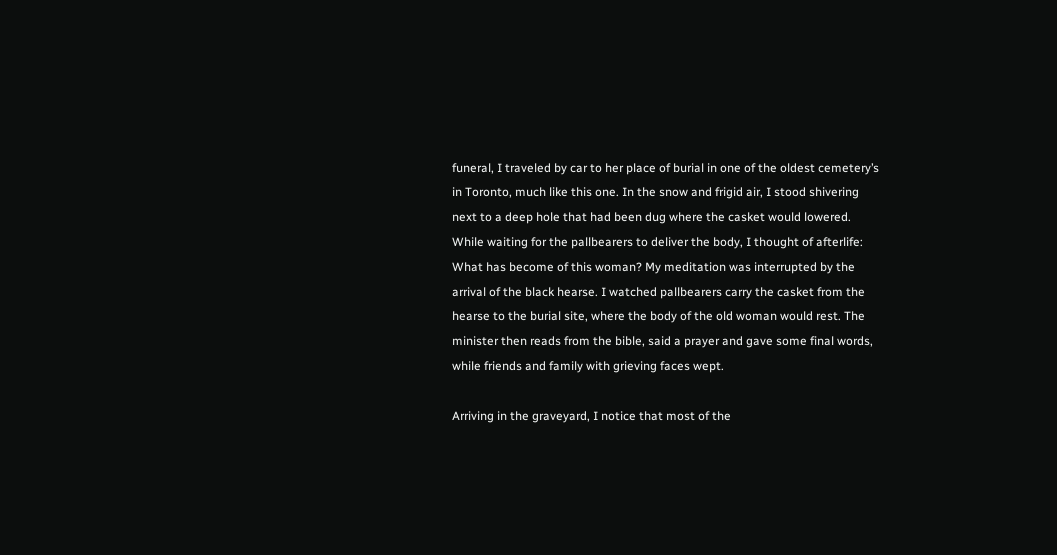funeral, I traveled by car to her place of burial in one of the oldest cemetery’s in Toronto, much like this one. In the snow and frigid air, I stood shivering next to a deep hole that had been dug where the casket would lowered. While waiting for the pallbearers to deliver the body, I thought of afterlife: What has become of this woman? My meditation was interrupted by the arrival of the black hearse. I watched pallbearers carry the casket from the hearse to the burial site, where the body of the old woman would rest. The minister then reads from the bible, said a prayer and gave some final words, while friends and family with grieving faces wept.

Arriving in the graveyard, I notice that most of the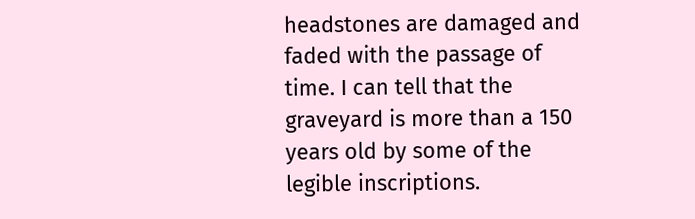headstones are damaged and faded with the passage of time. I can tell that the graveyard is more than a 150 years old by some of the legible inscriptions.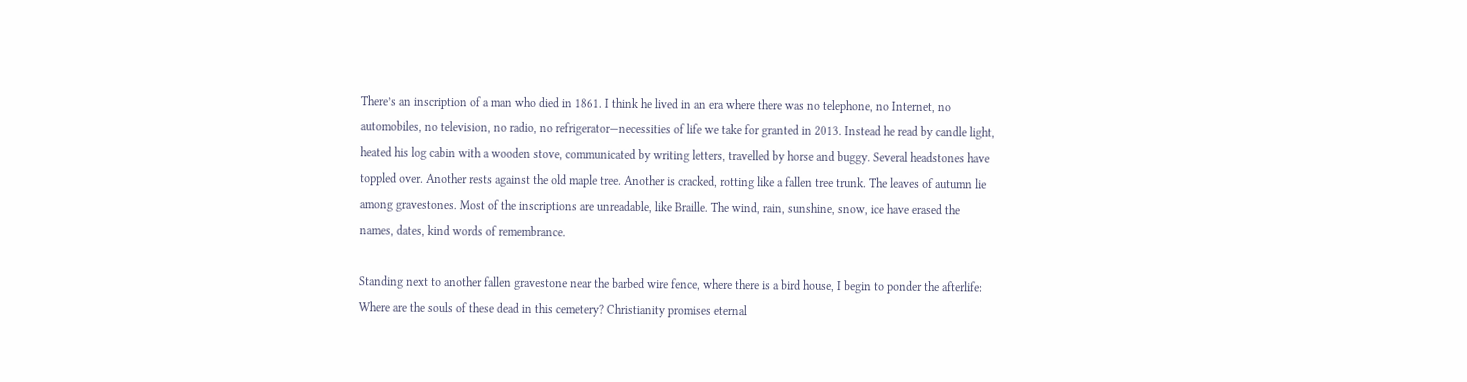There’s an inscription of a man who died in 1861. I think he lived in an era where there was no telephone, no Internet, no automobiles, no television, no radio, no refrigerator—necessities of life we take for granted in 2013. Instead he read by candle light, heated his log cabin with a wooden stove, communicated by writing letters, travelled by horse and buggy. Several headstones have toppled over. Another rests against the old maple tree. Another is cracked, rotting like a fallen tree trunk. The leaves of autumn lie among gravestones. Most of the inscriptions are unreadable, like Braille. The wind, rain, sunshine, snow, ice have erased the names, dates, kind words of remembrance.

Standing next to another fallen gravestone near the barbed wire fence, where there is a bird house, I begin to ponder the afterlife: Where are the souls of these dead in this cemetery? Christianity promises eternal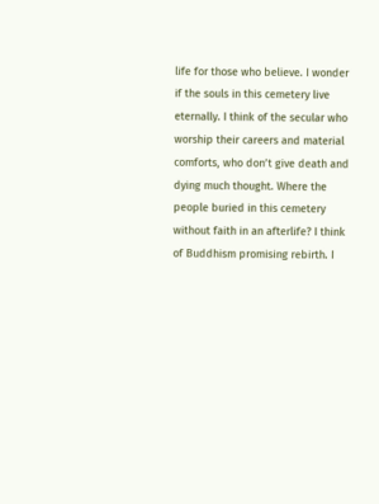life for those who believe. I wonder if the souls in this cemetery live eternally. I think of the secular who worship their careers and material comforts, who don’t give death and dying much thought. Where the people buried in this cemetery without faith in an afterlife? I think of Buddhism promising rebirth. I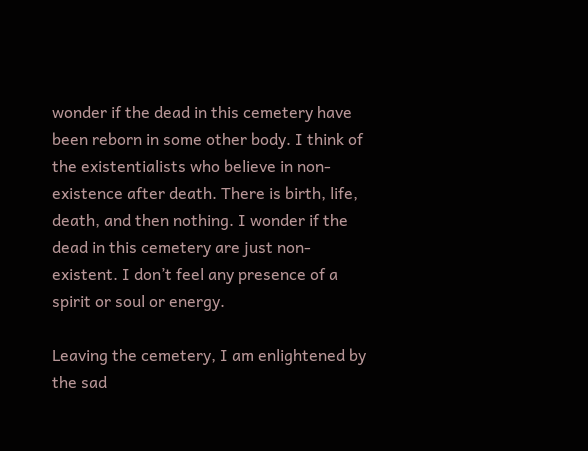wonder if the dead in this cemetery have been reborn in some other body. I think of the existentialists who believe in non-existence after death. There is birth, life, death, and then nothing. I wonder if the dead in this cemetery are just non-existent. I don’t feel any presence of a spirit or soul or energy.

Leaving the cemetery, I am enlightened by the sad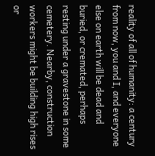reality of all of humanity: a century from now, you and I, and everyone else on earth will be dead and buried, or cremated, perhaps resting under a gravestone in some cemetery. Nearby, construction workers might be building high rises or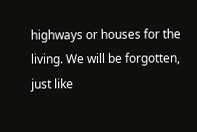highways or houses for the living. We will be forgotten, just like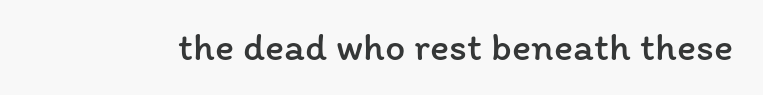the dead who rest beneath these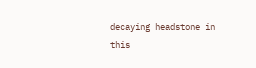decaying headstone in this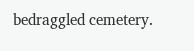bedraggled cemetery.